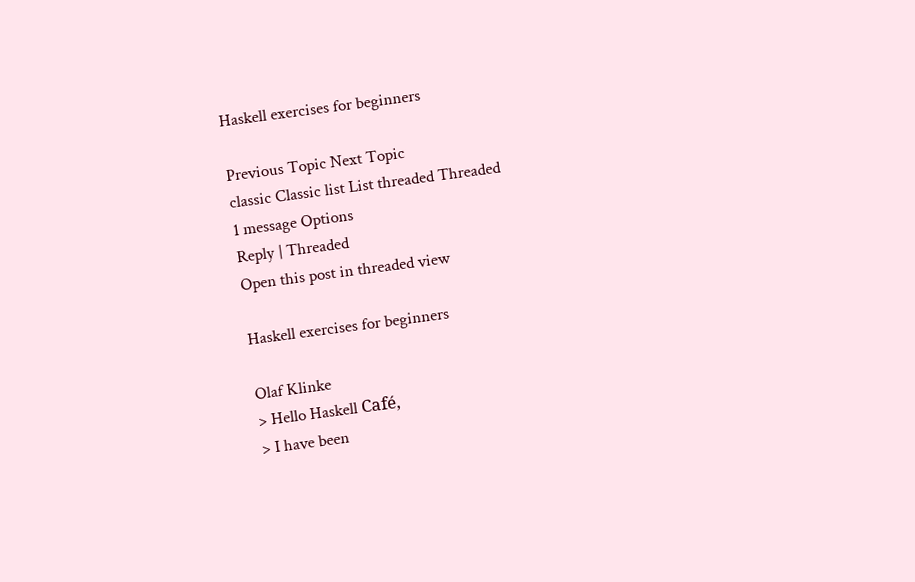Haskell exercises for beginners

Previous Topic Next Topic
classic Classic list List threaded Threaded
1 message Options
Reply | Threaded
Open this post in threaded view

Haskell exercises for beginners

Olaf Klinke
> Hello Haskell Café,
> I have been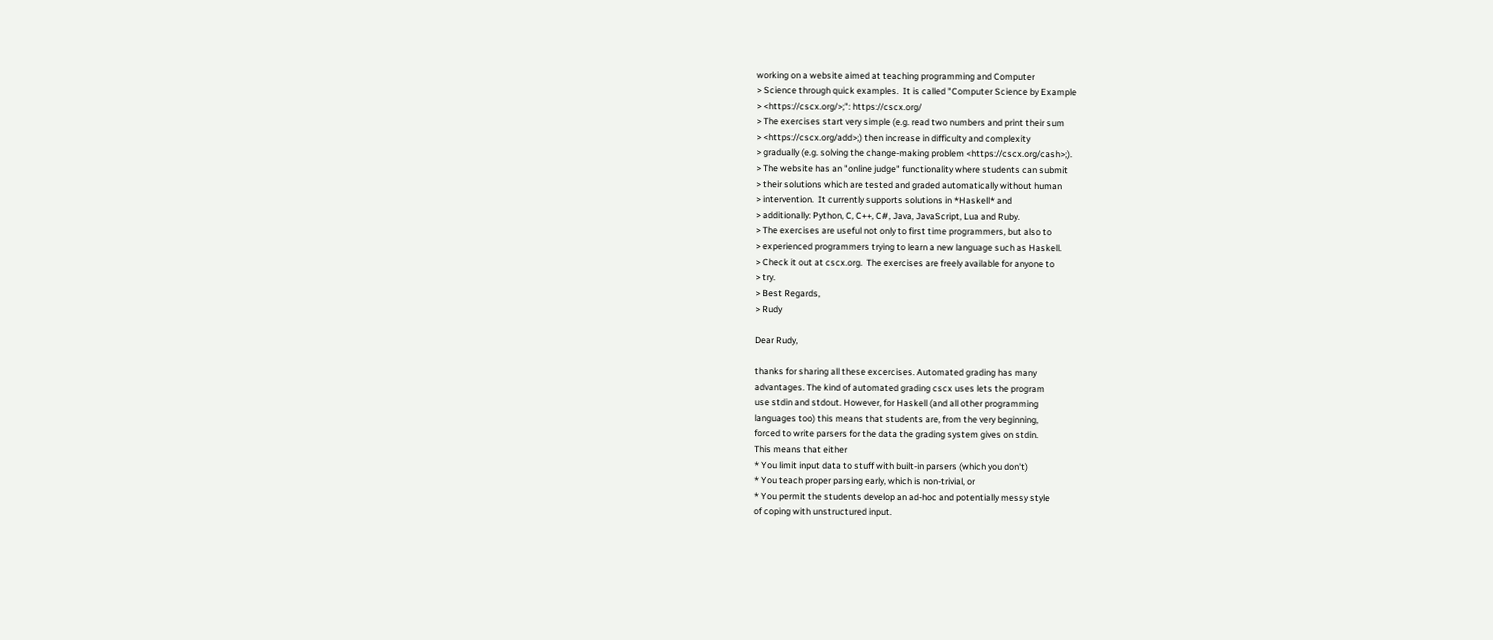working on a website aimed at teaching programming and Computer
> Science through quick examples.  It is called "Computer Science by Example
> <https://cscx.org/>;": https://cscx.org/
> The exercises start very simple (e.g. read two numbers and print their sum
> <https://cscx.org/add>;) then increase in difficulty and complexity
> gradually (e.g. solving the change-making problem <https://cscx.org/cash>;).
> The website has an "online judge" functionality where students can submit
> their solutions which are tested and graded automatically without human
> intervention.  It currently supports solutions in *Haskell* and
> additionally: Python, C, C++, C#, Java, JavaScript, Lua and Ruby.
> The exercises are useful not only to first time programmers, but also to
> experienced programmers trying to learn a new language such as Haskell.
> Check it out at cscx.org.  The exercises are freely available for anyone to
> try.
> Best Regards,
> Rudy

Dear Rudy,

thanks for sharing all these excercises. Automated grading has many
advantages. The kind of automated grading cscx uses lets the program
use stdin and stdout. However, for Haskell (and all other programming
languages too) this means that students are, from the very beginning,
forced to write parsers for the data the grading system gives on stdin.
This means that either
* You limit input data to stuff with built-in parsers (which you don't)
* You teach proper parsing early, which is non-trivial, or
* You permit the students develop an ad-hoc and potentially messy style
of coping with unstructured input.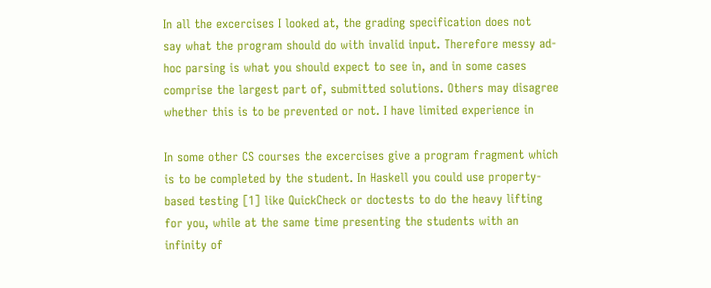In all the excercises I looked at, the grading specification does not
say what the program should do with invalid input. Therefore messy ad-
hoc parsing is what you should expect to see in, and in some cases
comprise the largest part of, submitted solutions. Others may disagree
whether this is to be prevented or not. I have limited experience in

In some other CS courses the excercises give a program fragment which
is to be completed by the student. In Haskell you could use property-
based testing [1] like QuickCheck or doctests to do the heavy lifting
for you, while at the same time presenting the students with an
infinity of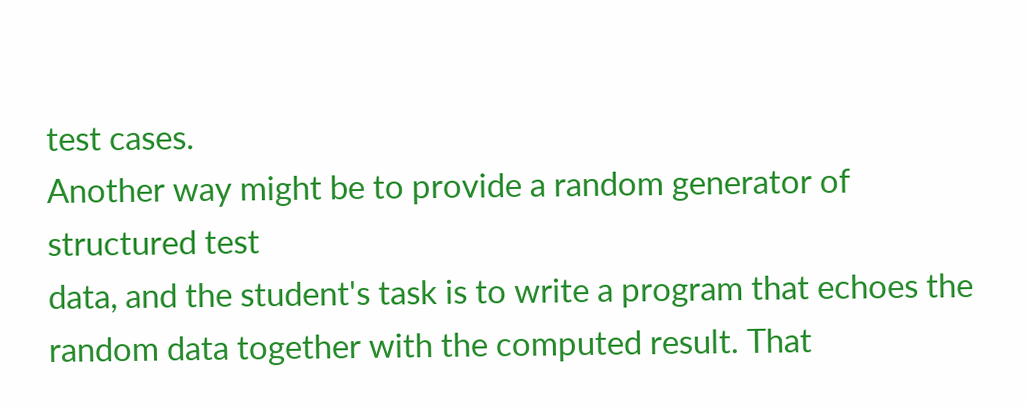test cases.
Another way might be to provide a random generator of structured test
data, and the student's task is to write a program that echoes the
random data together with the computed result. That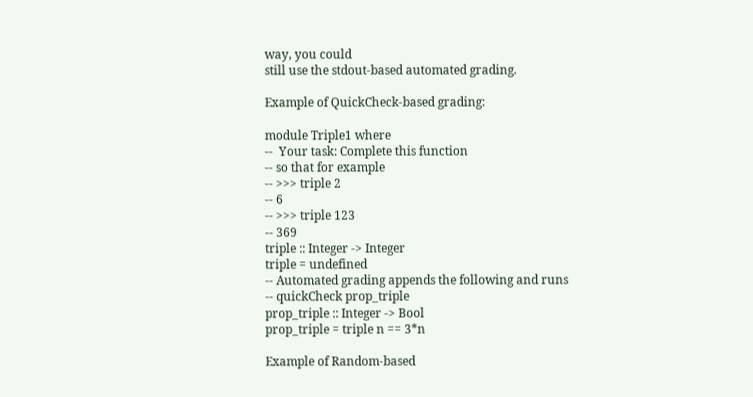way, you could
still use the stdout-based automated grading.

Example of QuickCheck-based grading:

module Triple1 where
--  Your task: Complete this function
-- so that for example
-- >>> triple 2
-- 6
-- >>> triple 123
-- 369
triple :: Integer -> Integer
triple = undefined
-- Automated grading appends the following and runs
-- quickCheck prop_triple
prop_triple :: Integer -> Bool
prop_triple = triple n == 3*n

Example of Random-based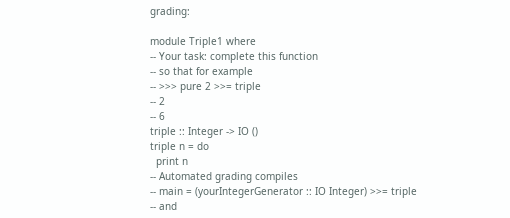grading:

module Triple1 where
-- Your task: complete this function
-- so that for example
-- >>> pure 2 >>= triple
-- 2
-- 6
triple :: Integer -> IO ()
triple n = do
  print n
-- Automated grading compiles
-- main = (yourIntegerGenerator :: IO Integer) >>= triple
-- and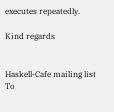executes repeatedly.

Kind regards


Haskell-Cafe mailing list
To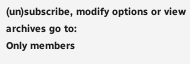(un)subscribe, modify options or view archives go to:
Only members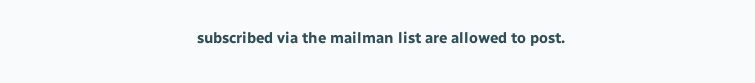subscribed via the mailman list are allowed to post.